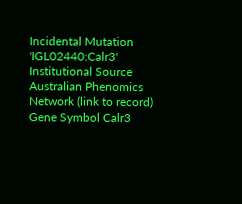Incidental Mutation 'IGL02440:Calr3'
Institutional Source Australian Phenomics Network (link to record)
Gene Symbol Calr3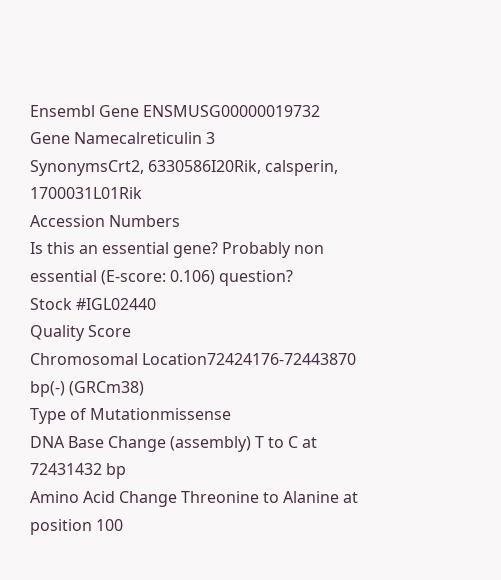Ensembl Gene ENSMUSG00000019732
Gene Namecalreticulin 3
SynonymsCrt2, 6330586I20Rik, calsperin, 1700031L01Rik
Accession Numbers
Is this an essential gene? Probably non essential (E-score: 0.106) question?
Stock #IGL02440
Quality Score
Chromosomal Location72424176-72443870 bp(-) (GRCm38)
Type of Mutationmissense
DNA Base Change (assembly) T to C at 72431432 bp
Amino Acid Change Threonine to Alanine at position 100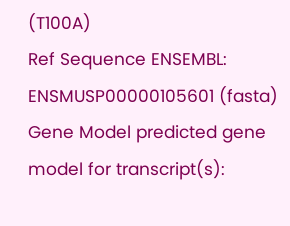(T100A)
Ref Sequence ENSEMBL: ENSMUSP00000105601 (fasta)
Gene Model predicted gene model for transcript(s):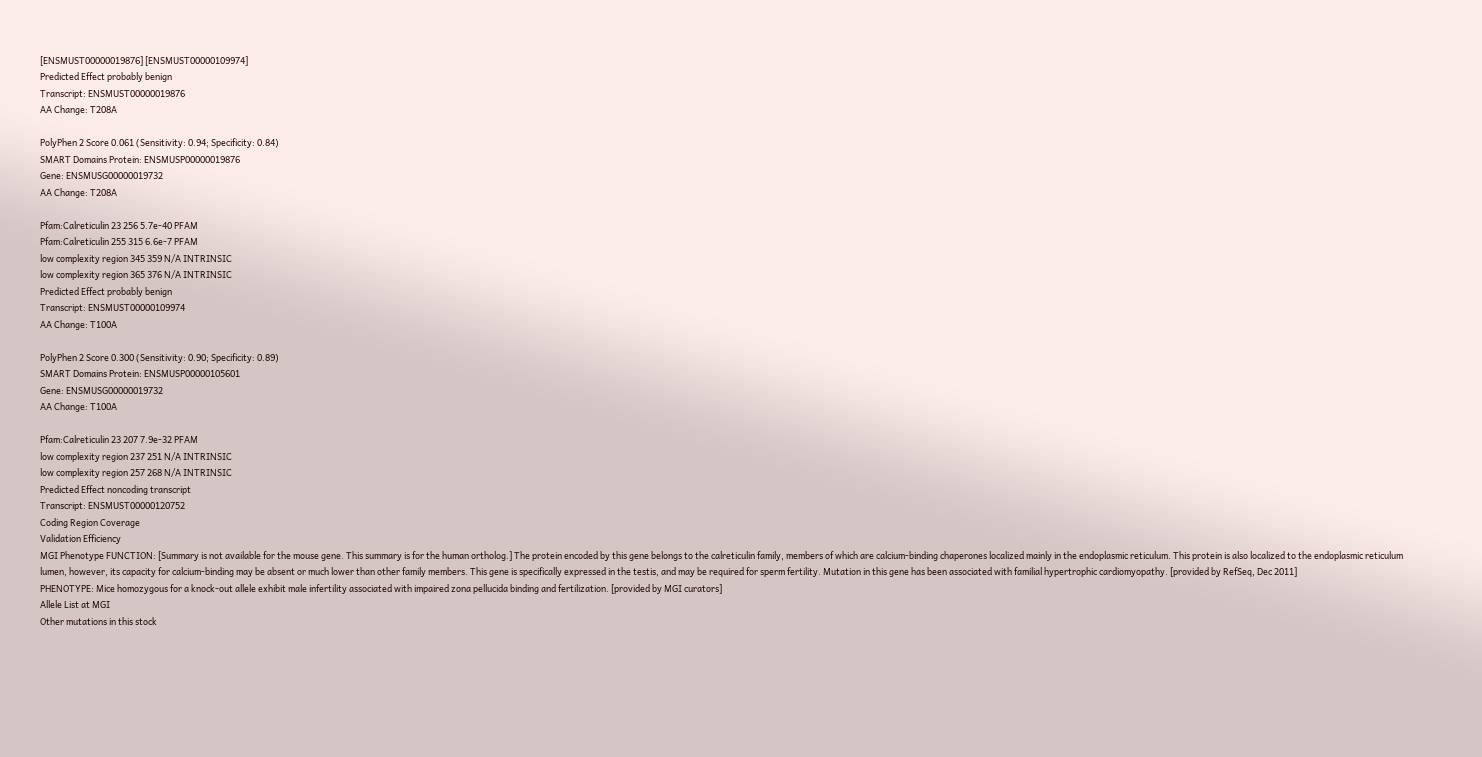[ENSMUST00000019876] [ENSMUST00000109974]
Predicted Effect probably benign
Transcript: ENSMUST00000019876
AA Change: T208A

PolyPhen 2 Score 0.061 (Sensitivity: 0.94; Specificity: 0.84)
SMART Domains Protein: ENSMUSP00000019876
Gene: ENSMUSG00000019732
AA Change: T208A

Pfam:Calreticulin 23 256 5.7e-40 PFAM
Pfam:Calreticulin 255 315 6.6e-7 PFAM
low complexity region 345 359 N/A INTRINSIC
low complexity region 365 376 N/A INTRINSIC
Predicted Effect probably benign
Transcript: ENSMUST00000109974
AA Change: T100A

PolyPhen 2 Score 0.300 (Sensitivity: 0.90; Specificity: 0.89)
SMART Domains Protein: ENSMUSP00000105601
Gene: ENSMUSG00000019732
AA Change: T100A

Pfam:Calreticulin 23 207 7.9e-32 PFAM
low complexity region 237 251 N/A INTRINSIC
low complexity region 257 268 N/A INTRINSIC
Predicted Effect noncoding transcript
Transcript: ENSMUST00000120752
Coding Region Coverage
Validation Efficiency
MGI Phenotype FUNCTION: [Summary is not available for the mouse gene. This summary is for the human ortholog.] The protein encoded by this gene belongs to the calreticulin family, members of which are calcium-binding chaperones localized mainly in the endoplasmic reticulum. This protein is also localized to the endoplasmic reticulum lumen, however, its capacity for calcium-binding may be absent or much lower than other family members. This gene is specifically expressed in the testis, and may be required for sperm fertility. Mutation in this gene has been associated with familial hypertrophic cardiomyopathy. [provided by RefSeq, Dec 2011]
PHENOTYPE: Mice homozygous for a knock-out allele exhibit male infertility associated with impaired zona pellucida binding and fertilization. [provided by MGI curators]
Allele List at MGI
Other mutations in this stock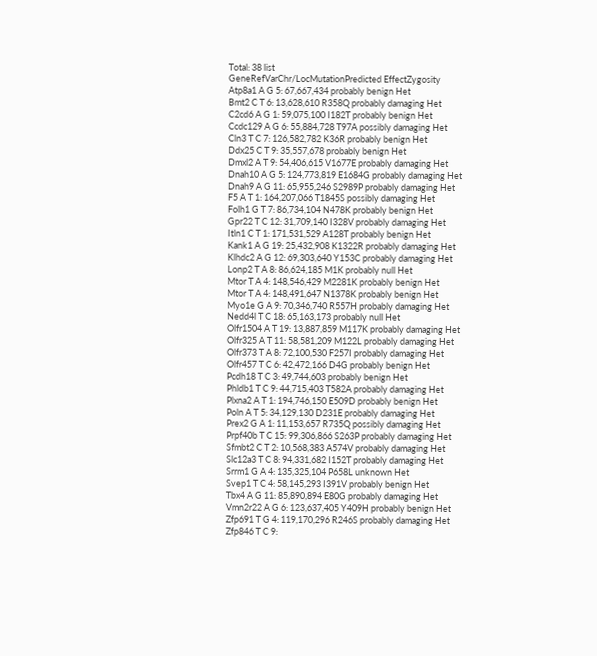Total: 38 list
GeneRefVarChr/LocMutationPredicted EffectZygosity
Atp8a1 A G 5: 67,667,434 probably benign Het
Bmt2 C T 6: 13,628,610 R358Q probably damaging Het
C2cd6 A G 1: 59,075,100 I182T probably benign Het
Ccdc129 A G 6: 55,884,728 T97A possibly damaging Het
Cln3 T C 7: 126,582,782 K36R probably benign Het
Ddx25 C T 9: 35,557,678 probably benign Het
Dmxl2 A T 9: 54,406,615 V1677E probably damaging Het
Dnah10 A G 5: 124,773,819 E1684G probably damaging Het
Dnah9 A G 11: 65,955,246 S2989P probably damaging Het
F5 A T 1: 164,207,066 T1845S possibly damaging Het
Folh1 G T 7: 86,734,104 N478K probably benign Het
Gpr22 T C 12: 31,709,140 I328V probably damaging Het
Itln1 C T 1: 171,531,529 A128T probably benign Het
Kank1 A G 19: 25,432,908 K1322R probably damaging Het
Klhdc2 A G 12: 69,303,640 Y153C probably damaging Het
Lonp2 T A 8: 86,624,185 M1K probably null Het
Mtor T A 4: 148,546,429 M2281K probably benign Het
Mtor T A 4: 148,491,647 N1378K probably benign Het
Myo1e G A 9: 70,346,740 R557H probably damaging Het
Nedd4l T C 18: 65,163,173 probably null Het
Olfr1504 A T 19: 13,887,859 M117K probably damaging Het
Olfr325 A T 11: 58,581,209 M122L probably damaging Het
Olfr373 T A 8: 72,100,530 F257I probably damaging Het
Olfr457 T C 6: 42,472,166 D4G probably benign Het
Pcdh18 T C 3: 49,744,603 probably benign Het
Phldb1 T C 9: 44,715,403 T582A probably damaging Het
Plxna2 A T 1: 194,746,150 E509D probably benign Het
Poln A T 5: 34,129,130 D231E probably damaging Het
Prex2 G A 1: 11,153,657 R735Q possibly damaging Het
Prpf40b T C 15: 99,306,866 S263P probably damaging Het
Sfmbt2 C T 2: 10,568,383 A574V probably damaging Het
Slc12a3 T C 8: 94,331,682 I152T probably damaging Het
Srrm1 G A 4: 135,325,104 P658L unknown Het
Svep1 T C 4: 58,145,293 I391V probably benign Het
Tbx4 A G 11: 85,890,894 E80G probably damaging Het
Vmn2r22 A G 6: 123,637,405 Y409H probably benign Het
Zfp691 T G 4: 119,170,296 R246S probably damaging Het
Zfp846 T C 9: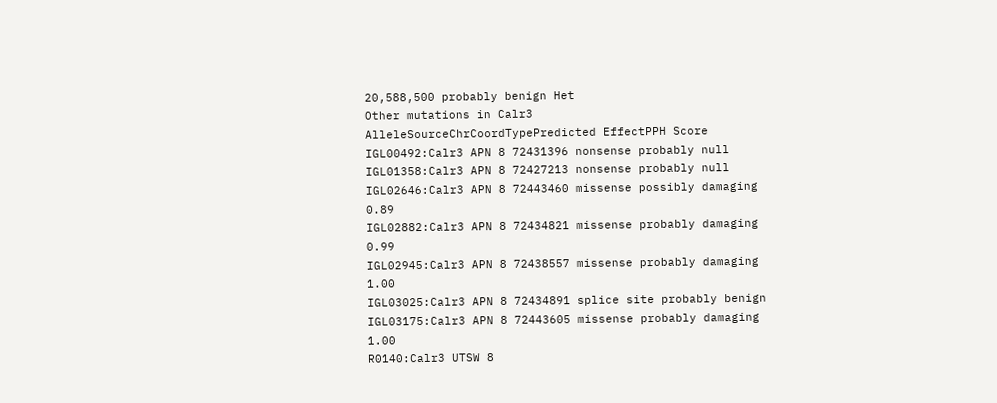20,588,500 probably benign Het
Other mutations in Calr3
AlleleSourceChrCoordTypePredicted EffectPPH Score
IGL00492:Calr3 APN 8 72431396 nonsense probably null
IGL01358:Calr3 APN 8 72427213 nonsense probably null
IGL02646:Calr3 APN 8 72443460 missense possibly damaging 0.89
IGL02882:Calr3 APN 8 72434821 missense probably damaging 0.99
IGL02945:Calr3 APN 8 72438557 missense probably damaging 1.00
IGL03025:Calr3 APN 8 72434891 splice site probably benign
IGL03175:Calr3 APN 8 72443605 missense probably damaging 1.00
R0140:Calr3 UTSW 8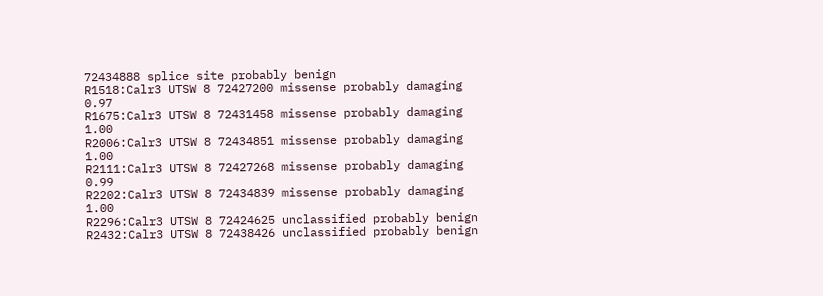72434888 splice site probably benign
R1518:Calr3 UTSW 8 72427200 missense probably damaging 0.97
R1675:Calr3 UTSW 8 72431458 missense probably damaging 1.00
R2006:Calr3 UTSW 8 72434851 missense probably damaging 1.00
R2111:Calr3 UTSW 8 72427268 missense probably damaging 0.99
R2202:Calr3 UTSW 8 72434839 missense probably damaging 1.00
R2296:Calr3 UTSW 8 72424625 unclassified probably benign
R2432:Calr3 UTSW 8 72438426 unclassified probably benign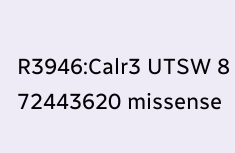R3946:Calr3 UTSW 8 72443620 missense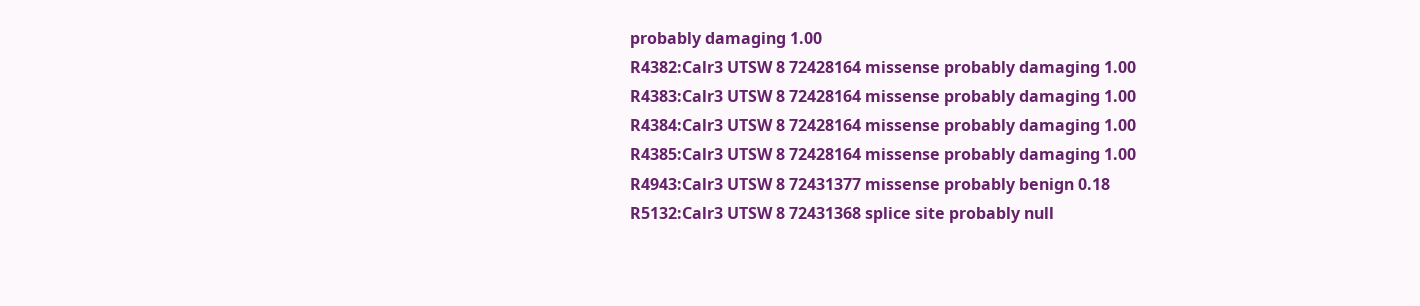probably damaging 1.00
R4382:Calr3 UTSW 8 72428164 missense probably damaging 1.00
R4383:Calr3 UTSW 8 72428164 missense probably damaging 1.00
R4384:Calr3 UTSW 8 72428164 missense probably damaging 1.00
R4385:Calr3 UTSW 8 72428164 missense probably damaging 1.00
R4943:Calr3 UTSW 8 72431377 missense probably benign 0.18
R5132:Calr3 UTSW 8 72431368 splice site probably null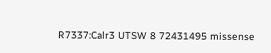R7337:Calr3 UTSW 8 72431495 missense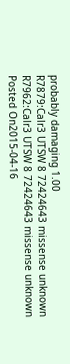probably damaging 1.00
R7879:Calr3 UTSW 8 72424643 missense unknown
R7962:Calr3 UTSW 8 72424643 missense unknown
Posted On2015-04-16